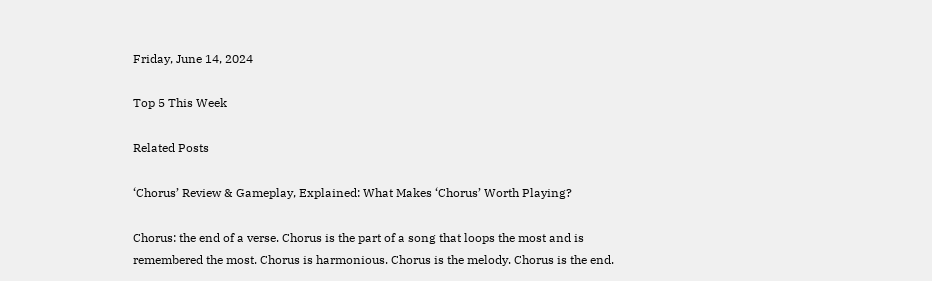Friday, June 14, 2024

Top 5 This Week

Related Posts

‘Chorus’ Review & Gameplay, Explained: What Makes ‘Chorus’ Worth Playing?

Chorus: the end of a verse. Chorus is the part of a song that loops the most and is remembered the most. Chorus is harmonious. Chorus is the melody. Chorus is the end.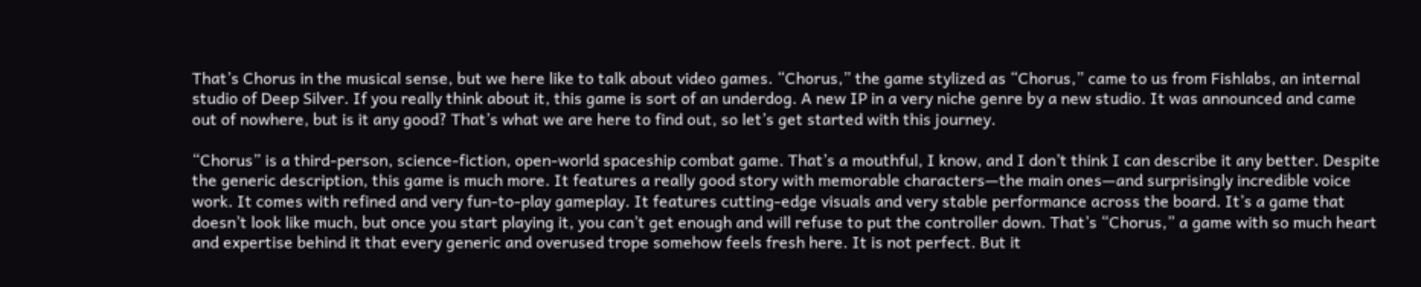That’s Chorus in the musical sense, but we here like to talk about video games. “Chorus,” the game stylized as “Chorus,” came to us from Fishlabs, an internal studio of Deep Silver. If you really think about it, this game is sort of an underdog. A new IP in a very niche genre by a new studio. It was announced and came out of nowhere, but is it any good? That’s what we are here to find out, so let’s get started with this journey.

“Chorus” is a third-person, science-fiction, open-world spaceship combat game. That’s a mouthful, I know, and I don’t think I can describe it any better. Despite the generic description, this game is much more. It features a really good story with memorable characters—the main ones—and surprisingly incredible voice work. It comes with refined and very fun-to-play gameplay. It features cutting-edge visuals and very stable performance across the board. It’s a game that doesn’t look like much, but once you start playing it, you can’t get enough and will refuse to put the controller down. That’s “Chorus,” a game with so much heart and expertise behind it that every generic and overused trope somehow feels fresh here. It is not perfect. But it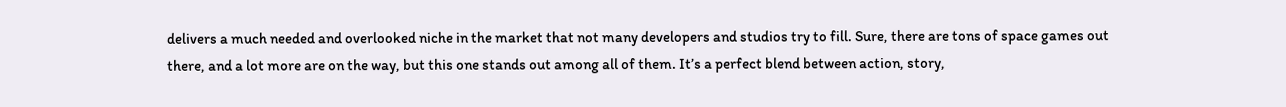delivers a much needed and overlooked niche in the market that not many developers and studios try to fill. Sure, there are tons of space games out there, and a lot more are on the way, but this one stands out among all of them. It’s a perfect blend between action, story,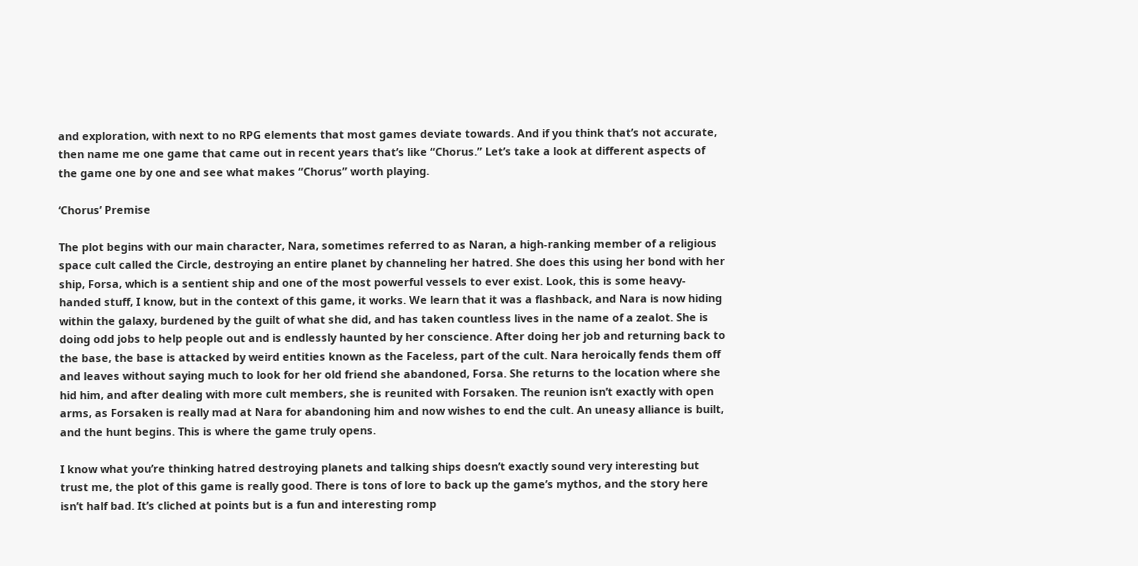and exploration, with next to no RPG elements that most games deviate towards. And if you think that’s not accurate, then name me one game that came out in recent years that’s like “Chorus.” Let’s take a look at different aspects of the game one by one and see what makes “Chorus” worth playing.

‘Chorus’ Premise

The plot begins with our main character, Nara, sometimes referred to as Naran, a high-ranking member of a religious space cult called the Circle, destroying an entire planet by channeling her hatred. She does this using her bond with her ship, Forsa, which is a sentient ship and one of the most powerful vessels to ever exist. Look, this is some heavy-handed stuff, I know, but in the context of this game, it works. We learn that it was a flashback, and Nara is now hiding within the galaxy, burdened by the guilt of what she did, and has taken countless lives in the name of a zealot. She is doing odd jobs to help people out and is endlessly haunted by her conscience. After doing her job and returning back to the base, the base is attacked by weird entities known as the Faceless, part of the cult. Nara heroically fends them off and leaves without saying much to look for her old friend she abandoned, Forsa. She returns to the location where she hid him, and after dealing with more cult members, she is reunited with Forsaken. The reunion isn’t exactly with open arms, as Forsaken is really mad at Nara for abandoning him and now wishes to end the cult. An uneasy alliance is built, and the hunt begins. This is where the game truly opens.

I know what you’re thinking hatred destroying planets and talking ships doesn’t exactly sound very interesting but trust me, the plot of this game is really good. There is tons of lore to back up the game’s mythos, and the story here isn’t half bad. It’s cliched at points but is a fun and interesting romp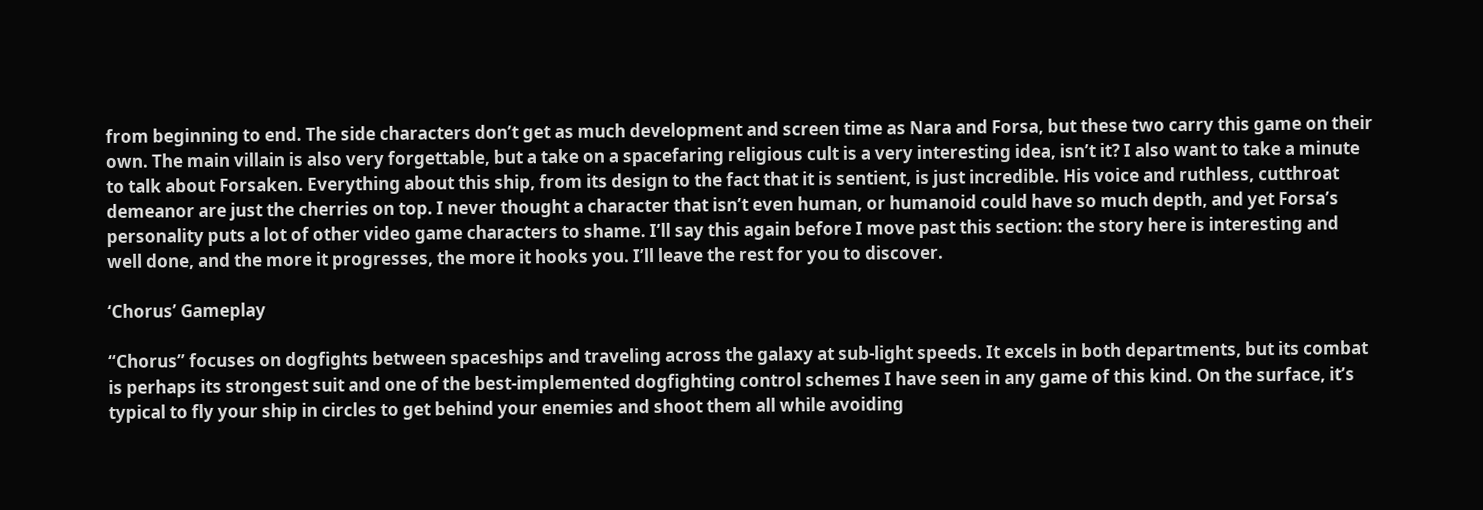from beginning to end. The side characters don’t get as much development and screen time as Nara and Forsa, but these two carry this game on their own. The main villain is also very forgettable, but a take on a spacefaring religious cult is a very interesting idea, isn’t it? I also want to take a minute to talk about Forsaken. Everything about this ship, from its design to the fact that it is sentient, is just incredible. His voice and ruthless, cutthroat demeanor are just the cherries on top. I never thought a character that isn’t even human, or humanoid could have so much depth, and yet Forsa’s personality puts a lot of other video game characters to shame. I’ll say this again before I move past this section: the story here is interesting and well done, and the more it progresses, the more it hooks you. I’ll leave the rest for you to discover.

‘Chorus’ Gameplay

“Chorus” focuses on dogfights between spaceships and traveling across the galaxy at sub-light speeds. It excels in both departments, but its combat is perhaps its strongest suit and one of the best-implemented dogfighting control schemes I have seen in any game of this kind. On the surface, it’s typical to fly your ship in circles to get behind your enemies and shoot them all while avoiding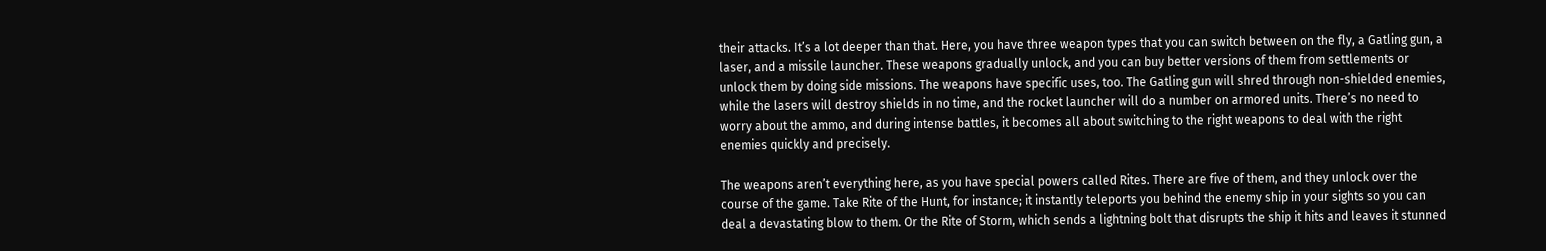their attacks. It’s a lot deeper than that. Here, you have three weapon types that you can switch between on the fly, a Gatling gun, a laser, and a missile launcher. These weapons gradually unlock, and you can buy better versions of them from settlements or unlock them by doing side missions. The weapons have specific uses, too. The Gatling gun will shred through non-shielded enemies, while the lasers will destroy shields in no time, and the rocket launcher will do a number on armored units. There’s no need to worry about the ammo, and during intense battles, it becomes all about switching to the right weapons to deal with the right enemies quickly and precisely.

The weapons aren’t everything here, as you have special powers called Rites. There are five of them, and they unlock over the course of the game. Take Rite of the Hunt, for instance; it instantly teleports you behind the enemy ship in your sights so you can deal a devastating blow to them. Or the Rite of Storm, which sends a lightning bolt that disrupts the ship it hits and leaves it stunned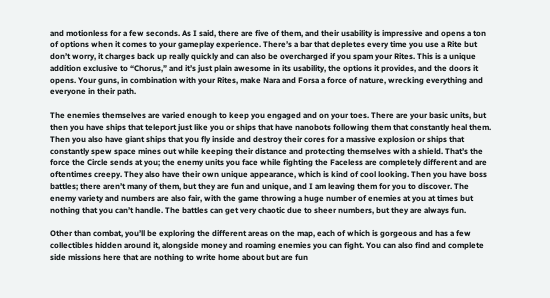and motionless for a few seconds. As I said, there are five of them, and their usability is impressive and opens a ton of options when it comes to your gameplay experience. There’s a bar that depletes every time you use a Rite but don’t worry, it charges back up really quickly and can also be overcharged if you spam your Rites. This is a unique addition exclusive to “Chorus,” and it’s just plain awesome in its usability, the options it provides, and the doors it opens. Your guns, in combination with your Rites, make Nara and Forsa a force of nature, wrecking everything and everyone in their path.

The enemies themselves are varied enough to keep you engaged and on your toes. There are your basic units, but then you have ships that teleport just like you or ships that have nanobots following them that constantly heal them. Then you also have giant ships that you fly inside and destroy their cores for a massive explosion or ships that constantly spew space mines out while keeping their distance and protecting themselves with a shield. That’s the force the Circle sends at you; the enemy units you face while fighting the Faceless are completely different and are oftentimes creepy. They also have their own unique appearance, which is kind of cool looking. Then you have boss battles; there aren’t many of them, but they are fun and unique, and I am leaving them for you to discover. The enemy variety and numbers are also fair, with the game throwing a huge number of enemies at you at times but nothing that you can’t handle. The battles can get very chaotic due to sheer numbers, but they are always fun.

Other than combat, you’ll be exploring the different areas on the map, each of which is gorgeous and has a few collectibles hidden around it, alongside money and roaming enemies you can fight. You can also find and complete side missions here that are nothing to write home about but are fun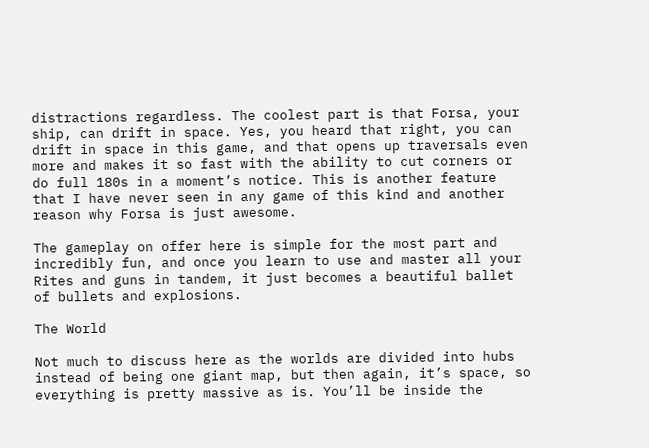distractions regardless. The coolest part is that Forsa, your ship, can drift in space. Yes, you heard that right, you can drift in space in this game, and that opens up traversals even more and makes it so fast with the ability to cut corners or do full 180s in a moment’s notice. This is another feature that I have never seen in any game of this kind and another reason why Forsa is just awesome.

The gameplay on offer here is simple for the most part and incredibly fun, and once you learn to use and master all your Rites and guns in tandem, it just becomes a beautiful ballet of bullets and explosions.

The World

Not much to discuss here as the worlds are divided into hubs instead of being one giant map, but then again, it’s space, so everything is pretty massive as is. You’ll be inside the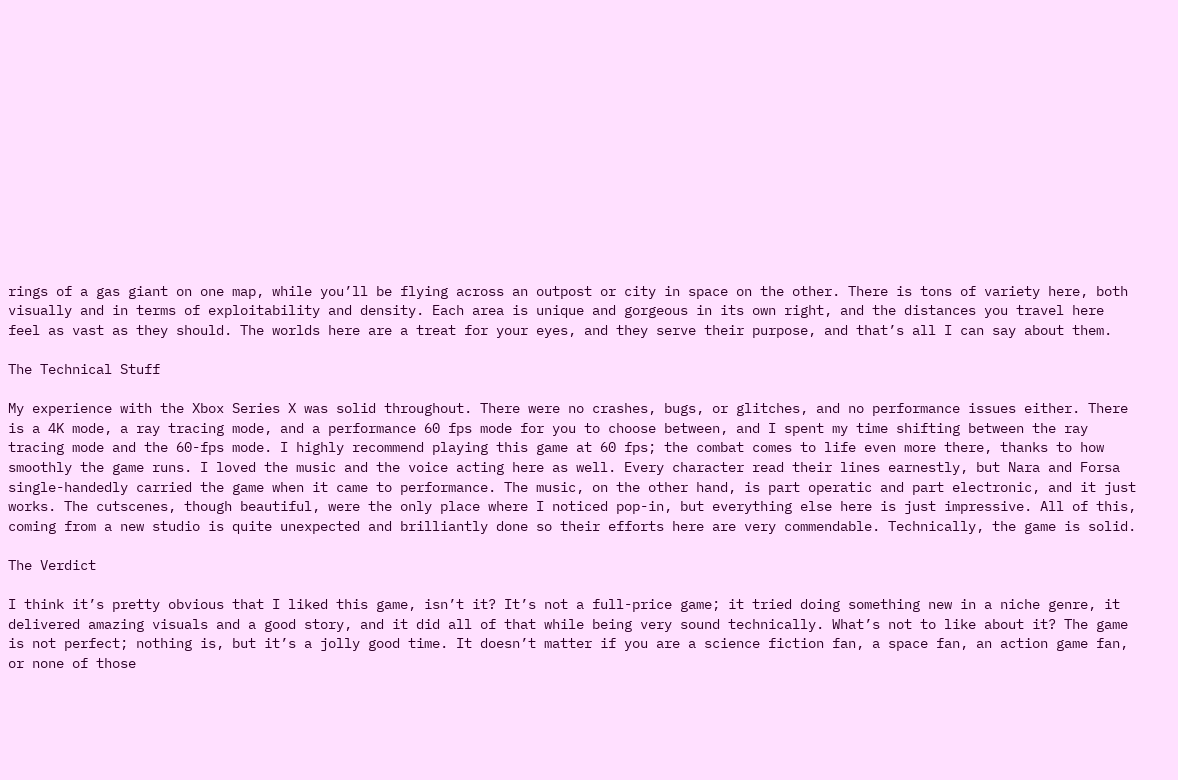rings of a gas giant on one map, while you’ll be flying across an outpost or city in space on the other. There is tons of variety here, both visually and in terms of exploitability and density. Each area is unique and gorgeous in its own right, and the distances you travel here feel as vast as they should. The worlds here are a treat for your eyes, and they serve their purpose, and that’s all I can say about them.

The Technical Stuff

My experience with the Xbox Series X was solid throughout. There were no crashes, bugs, or glitches, and no performance issues either. There is a 4K mode, a ray tracing mode, and a performance 60 fps mode for you to choose between, and I spent my time shifting between the ray tracing mode and the 60-fps mode. I highly recommend playing this game at 60 fps; the combat comes to life even more there, thanks to how smoothly the game runs. I loved the music and the voice acting here as well. Every character read their lines earnestly, but Nara and Forsa single-handedly carried the game when it came to performance. The music, on the other hand, is part operatic and part electronic, and it just works. The cutscenes, though beautiful, were the only place where I noticed pop-in, but everything else here is just impressive. All of this, coming from a new studio is quite unexpected and brilliantly done so their efforts here are very commendable. Technically, the game is solid.

The Verdict

I think it’s pretty obvious that I liked this game, isn’t it? It’s not a full-price game; it tried doing something new in a niche genre, it delivered amazing visuals and a good story, and it did all of that while being very sound technically. What’s not to like about it? The game is not perfect; nothing is, but it’s a jolly good time. It doesn’t matter if you are a science fiction fan, a space fan, an action game fan, or none of those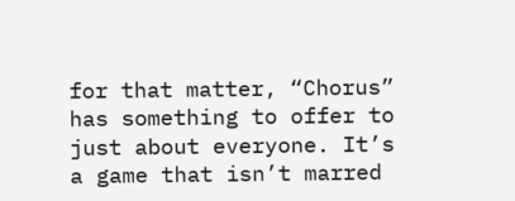for that matter, “Chorus” has something to offer to just about everyone. It’s a game that isn’t marred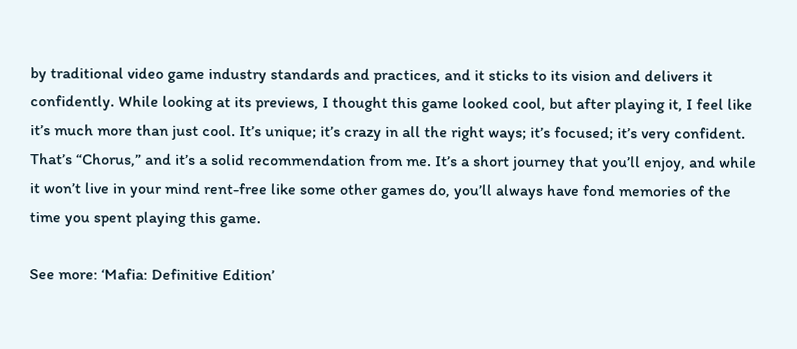by traditional video game industry standards and practices, and it sticks to its vision and delivers it confidently. While looking at its previews, I thought this game looked cool, but after playing it, I feel like it’s much more than just cool. It’s unique; it’s crazy in all the right ways; it’s focused; it’s very confident. That’s “Chorus,” and it’s a solid recommendation from me. It’s a short journey that you’ll enjoy, and while it won’t live in your mind rent-free like some other games do, you’ll always have fond memories of the time you spent playing this game.

See more: ‘Mafia: Definitive Edition’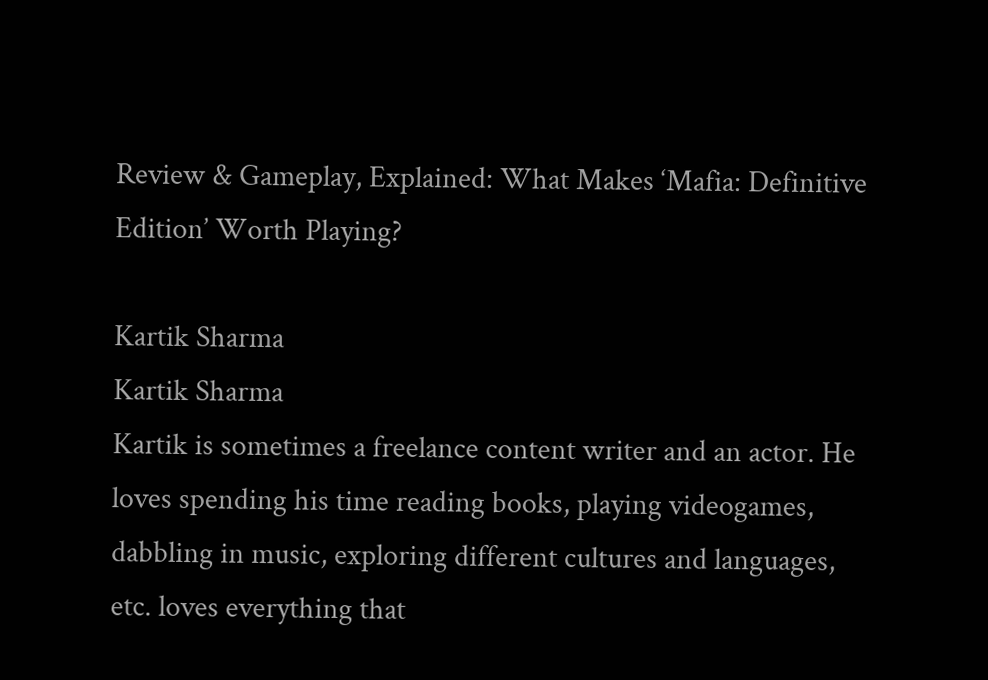Review & Gameplay, Explained: What Makes ‘Mafia: Definitive Edition’ Worth Playing?

Kartik Sharma
Kartik Sharma
Kartik is sometimes a freelance content writer and an actor. He loves spending his time reading books, playing videogames, dabbling in music, exploring different cultures and languages, etc. loves everything that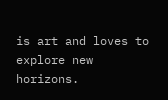is art and loves to explore new horizons.